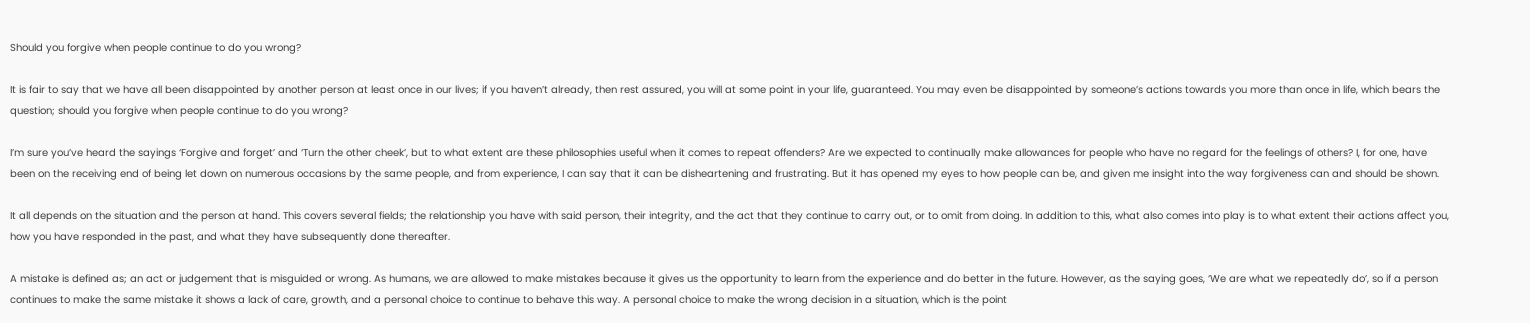Should you forgive when people continue to do you wrong?

It is fair to say that we have all been disappointed by another person at least once in our lives; if you haven’t already, then rest assured, you will at some point in your life, guaranteed. You may even be disappointed by someone’s actions towards you more than once in life, which bears the question; should you forgive when people continue to do you wrong?

I’m sure you’ve heard the sayings ‘Forgive and forget’ and ‘Turn the other cheek’, but to what extent are these philosophies useful when it comes to repeat offenders? Are we expected to continually make allowances for people who have no regard for the feelings of others? I, for one, have been on the receiving end of being let down on numerous occasions by the same people, and from experience, I can say that it can be disheartening and frustrating. But it has opened my eyes to how people can be, and given me insight into the way forgiveness can and should be shown.

It all depends on the situation and the person at hand. This covers several fields; the relationship you have with said person, their integrity, and the act that they continue to carry out, or to omit from doing. In addition to this, what also comes into play is to what extent their actions affect you, how you have responded in the past, and what they have subsequently done thereafter.

A mistake is defined as; an act or judgement that is misguided or wrong. As humans, we are allowed to make mistakes because it gives us the opportunity to learn from the experience and do better in the future. However, as the saying goes, ‘We are what we repeatedly do’, so if a person continues to make the same mistake it shows a lack of care, growth, and a personal choice to continue to behave this way. A personal choice to make the wrong decision in a situation, which is the point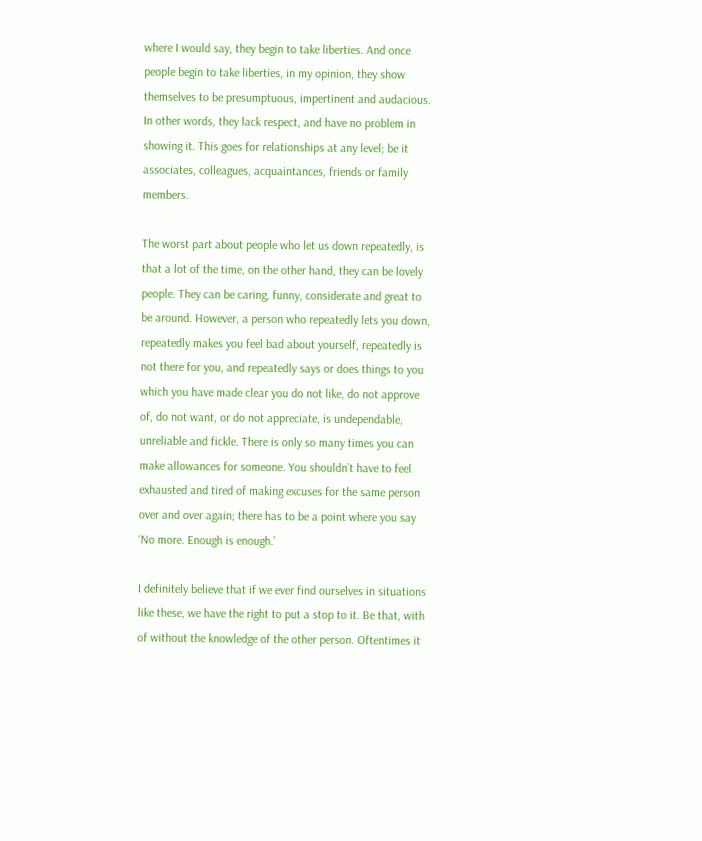where I would say, they begin to take liberties. And once people begin to take liberties, in my opinion, they show themselves to be presumptuous, impertinent and audacious. In other words, they lack respect, and have no problem in showing it. This goes for relationships at any level; be it associates, colleagues, acquaintances, friends or family members.

The worst part about people who let us down repeatedly, is that a lot of the time, on the other hand, they can be lovely people. They can be caring, funny, considerate and great to be around. However, a person who repeatedly lets you down, repeatedly makes you feel bad about yourself, repeatedly is not there for you, and repeatedly says or does things to you which you have made clear you do not like, do not approve of, do not want, or do not appreciate, is undependable, unreliable and fickle. There is only so many times you can make allowances for someone. You shouldn’t have to feel exhausted and tired of making excuses for the same person over and over again; there has to be a point where you say ‘No more. Enough is enough.’

I definitely believe that if we ever find ourselves in situations like these, we have the right to put a stop to it. Be that, with of without the knowledge of the other person. Oftentimes it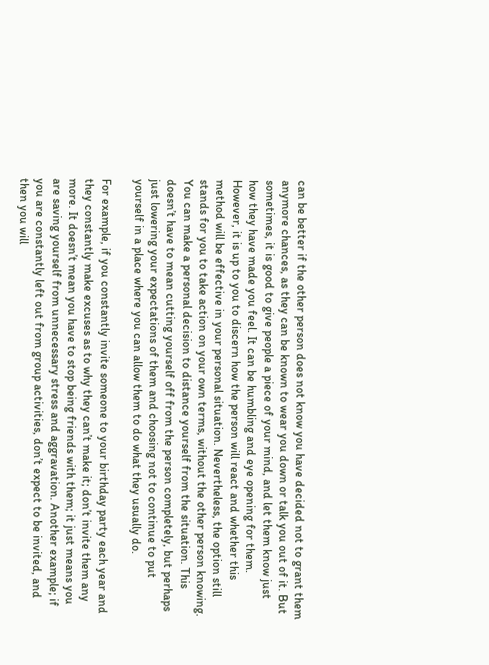can be better if the other person does not know you have decided not to grant them anymore chances, as they can be known to wear you down or talk you out of it. But sometimes, it is good to give people a piece of your mind, and let them know just how they have made you feel. It can be humbling and eye opening for them. However, it is up to you to discern how the person will react and whether this method will be effective in your personal situation. Nevertheless, the option still stands for you to take action on your own terms, without the other person knowing. You can make a personal decision to distance yourself from the situation. This doesn’t have to mean cutting yourself off from the person completely, but perhaps just lowering your expectations of them and choosing not to continue to put yourself in a place where you can allow them to do what they usually do.

For example, if you constantly invite someone to your birthday party each year and they constantly make excuses as to why they can’t make it; don’t invite them any more. It doesn’t mean you have to stop being friends with them; it just means you are saving yourself from unnecessary stress and aggravation. Another example; if you are constantly left out from group activities, don’t expect to be invited, and then you will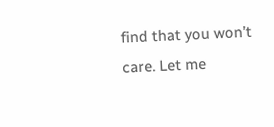find that you won’t care. Let me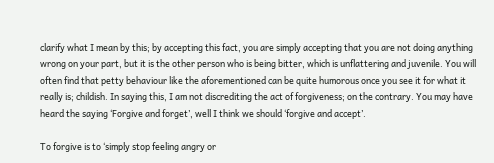clarify what I mean by this; by accepting this fact, you are simply accepting that you are not doing anything wrong on your part, but it is the other person who is being bitter, which is unflattering and juvenile. You will often find that petty behaviour like the aforementioned can be quite humorous once you see it for what it really is; childish. In saying this, I am not discrediting the act of forgiveness; on the contrary. You may have heard the saying ‘Forgive and forget’, well I think we should ‘forgive and accept’.

To forgive is to ‘simply stop feeling angry or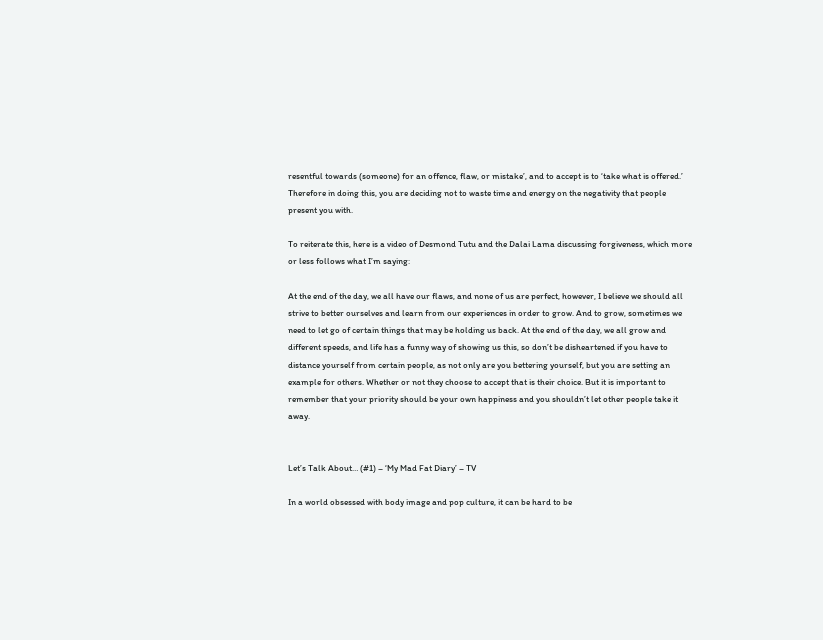resentful towards (someone) for an offence, flaw, or mistake’, and to accept is to ‘take what is offered.’ Therefore in doing this, you are deciding not to waste time and energy on the negativity that people present you with.

To reiterate this, here is a video of Desmond Tutu and the Dalai Lama discussing forgiveness, which more or less follows what I’m saying:

At the end of the day, we all have our flaws, and none of us are perfect, however, I believe we should all strive to better ourselves and learn from our experiences in order to grow. And to grow, sometimes we need to let go of certain things that may be holding us back. At the end of the day, we all grow and different speeds, and life has a funny way of showing us this, so don’t be disheartened if you have to distance yourself from certain people, as not only are you bettering yourself, but you are setting an example for others. Whether or not they choose to accept that is their choice. But it is important to remember that your priority should be your own happiness and you shouldn’t let other people take it away.


Let’s Talk About… (#1) – ‘My Mad Fat Diary’ – TV

In a world obsessed with body image and pop culture, it can be hard to be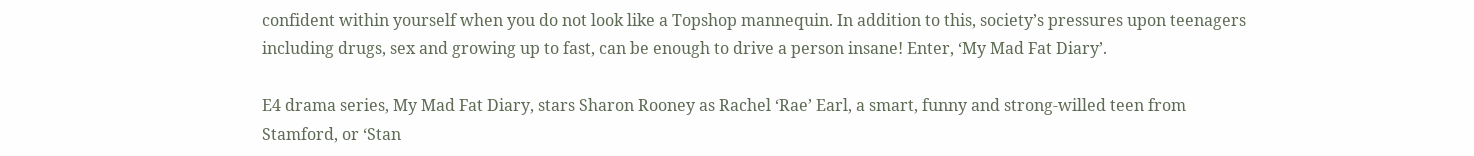confident within yourself when you do not look like a Topshop mannequin. In addition to this, society’s pressures upon teenagers including drugs, sex and growing up to fast, can be enough to drive a person insane! Enter, ‘My Mad Fat Diary’.

E4 drama series, My Mad Fat Diary, stars Sharon Rooney as Rachel ‘Rae’ Earl, a smart, funny and strong-willed teen from Stamford, or ‘Stan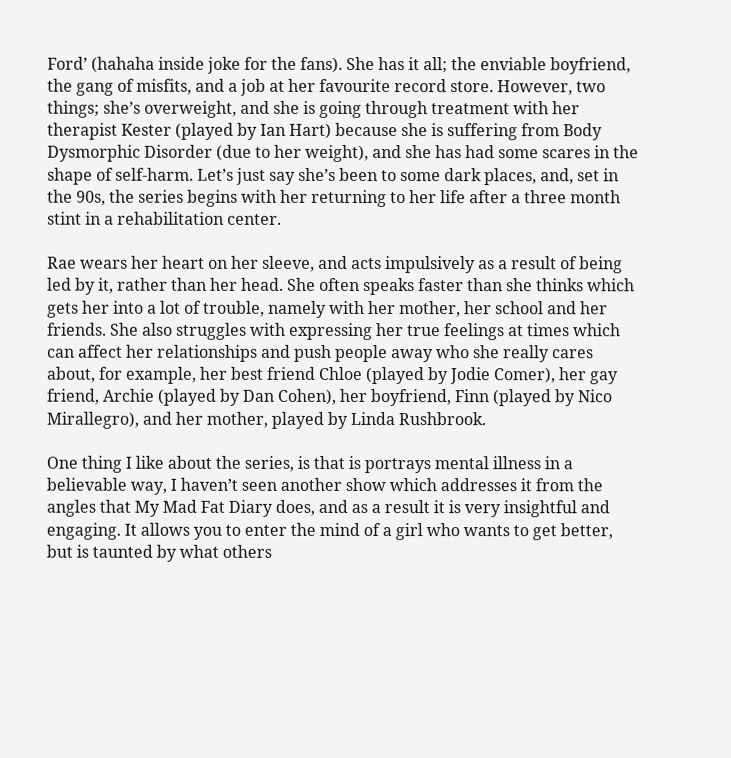Ford’ (hahaha inside joke for the fans). She has it all; the enviable boyfriend, the gang of misfits, and a job at her favourite record store. However, two things; she’s overweight, and she is going through treatment with her therapist Kester (played by Ian Hart) because she is suffering from Body Dysmorphic Disorder (due to her weight), and she has had some scares in the shape of self-harm. Let’s just say she’s been to some dark places, and, set in the 90s, the series begins with her returning to her life after a three month stint in a rehabilitation center.

Rae wears her heart on her sleeve, and acts impulsively as a result of being led by it, rather than her head. She often speaks faster than she thinks which gets her into a lot of trouble, namely with her mother, her school and her friends. She also struggles with expressing her true feelings at times which can affect her relationships and push people away who she really cares about, for example, her best friend Chloe (played by Jodie Comer), her gay friend, Archie (played by Dan Cohen), her boyfriend, Finn (played by Nico Mirallegro), and her mother, played by Linda Rushbrook.

One thing I like about the series, is that is portrays mental illness in a believable way, I haven’t seen another show which addresses it from the angles that My Mad Fat Diary does, and as a result it is very insightful and engaging. It allows you to enter the mind of a girl who wants to get better, but is taunted by what others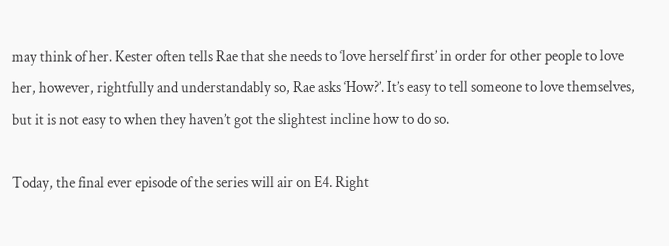may think of her. Kester often tells Rae that she needs to ‘love herself first’ in order for other people to love her, however, rightfully and understandably so, Rae asks ‘How?’. It’s easy to tell someone to love themselves, but it is not easy to when they haven’t got the slightest incline how to do so.

Today, the final ever episode of the series will air on E4. Right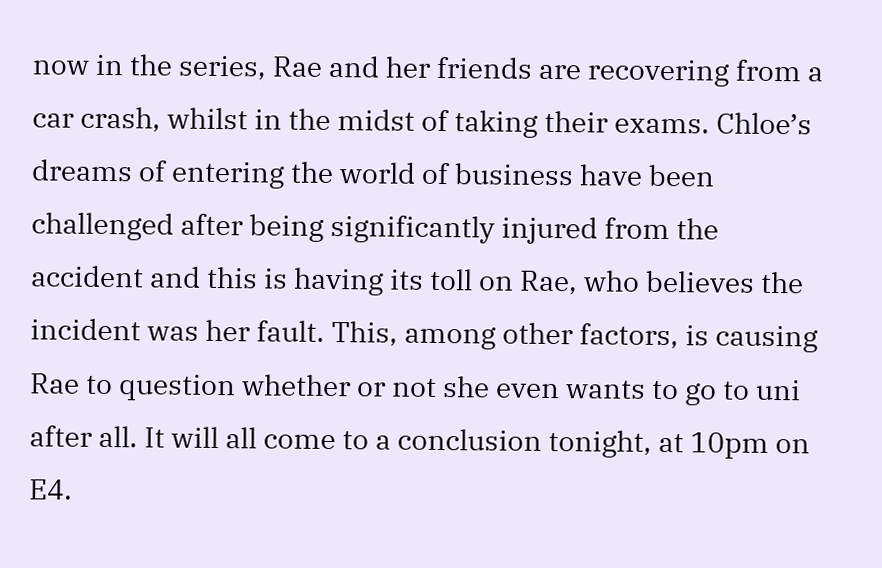now in the series, Rae and her friends are recovering from a car crash, whilst in the midst of taking their exams. Chloe’s dreams of entering the world of business have been challenged after being significantly injured from the accident and this is having its toll on Rae, who believes the incident was her fault. This, among other factors, is causing Rae to question whether or not she even wants to go to uni after all. It will all come to a conclusion tonight, at 10pm on E4.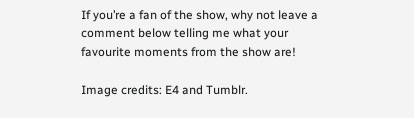If you’re a fan of the show, why not leave a comment below telling me what your favourite moments from the show are!

Image credits: E4 and Tumblr.